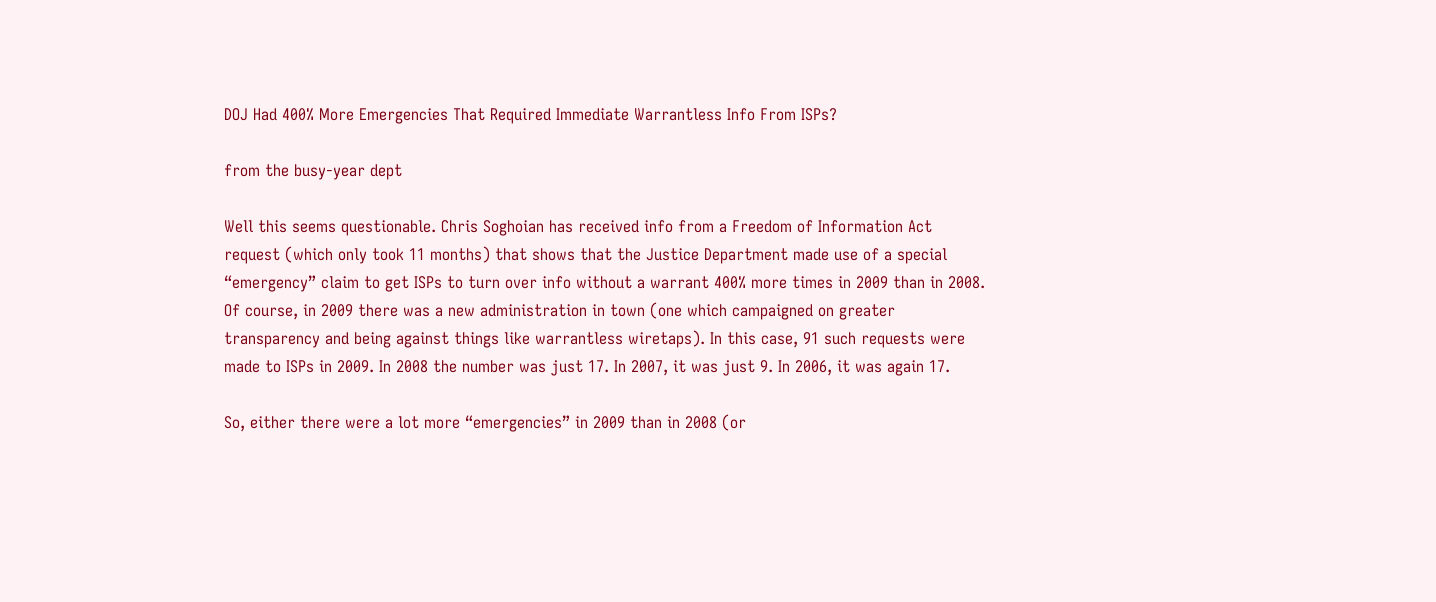DOJ Had 400% More Emergencies That Required Immediate Warrantless Info From ISPs?

from the busy-year dept

Well this seems questionable. Chris Soghoian has received info from a Freedom of Information Act request (which only took 11 months) that shows that the Justice Department made use of a special “emergency” claim to get ISPs to turn over info without a warrant 400% more times in 2009 than in 2008. Of course, in 2009 there was a new administration in town (one which campaigned on greater transparency and being against things like warrantless wiretaps). In this case, 91 such requests were made to ISPs in 2009. In 2008 the number was just 17. In 2007, it was just 9. In 2006, it was again 17.

So, either there were a lot more “emergencies” in 2009 than in 2008 (or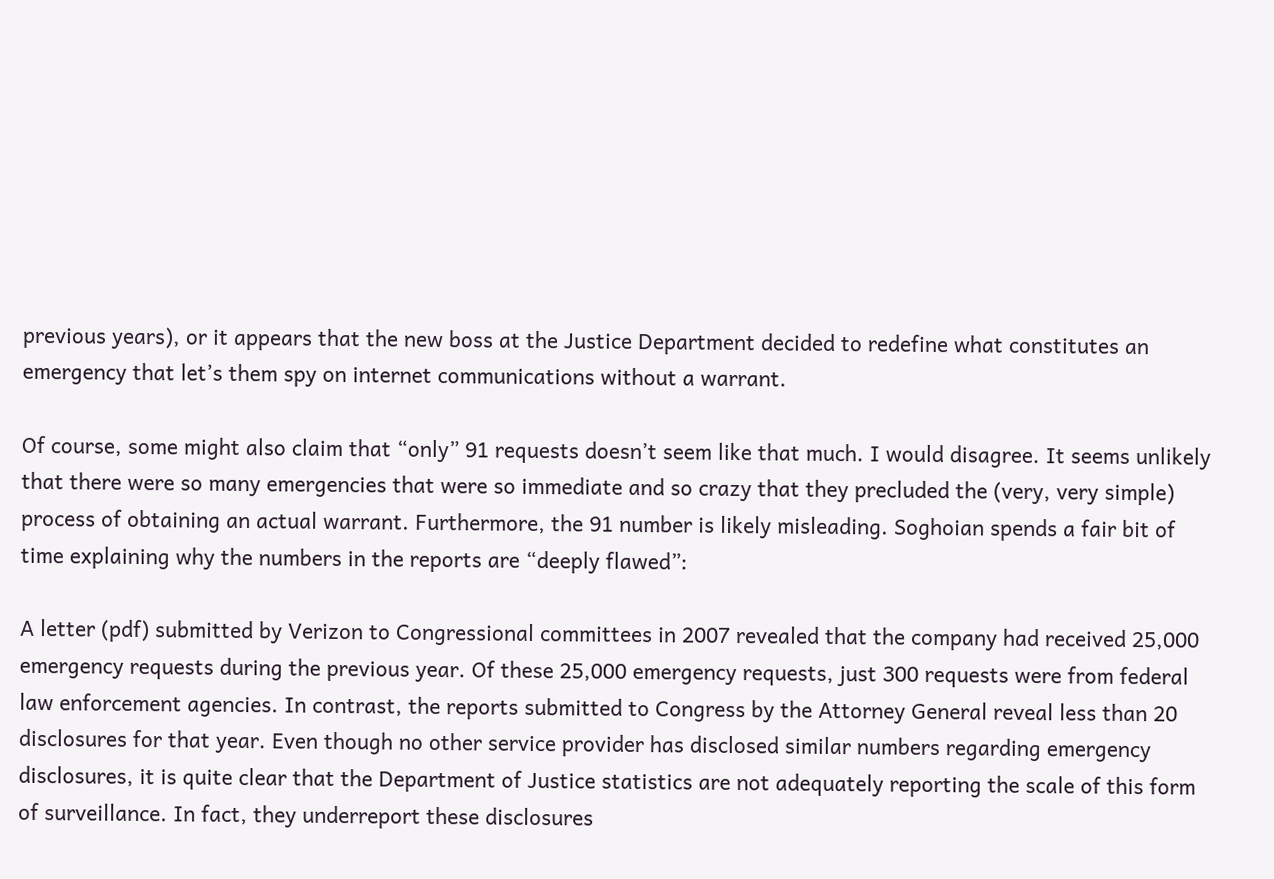previous years), or it appears that the new boss at the Justice Department decided to redefine what constitutes an emergency that let’s them spy on internet communications without a warrant.

Of course, some might also claim that “only” 91 requests doesn’t seem like that much. I would disagree. It seems unlikely that there were so many emergencies that were so immediate and so crazy that they precluded the (very, very simple) process of obtaining an actual warrant. Furthermore, the 91 number is likely misleading. Soghoian spends a fair bit of time explaining why the numbers in the reports are “deeply flawed”:

A letter (pdf) submitted by Verizon to Congressional committees in 2007 revealed that the company had received 25,000 emergency requests during the previous year. Of these 25,000 emergency requests, just 300 requests were from federal law enforcement agencies. In contrast, the reports submitted to Congress by the Attorney General reveal less than 20 disclosures for that year. Even though no other service provider has disclosed similar numbers regarding emergency disclosures, it is quite clear that the Department of Justice statistics are not adequately reporting the scale of this form of surveillance. In fact, they underreport these disclosures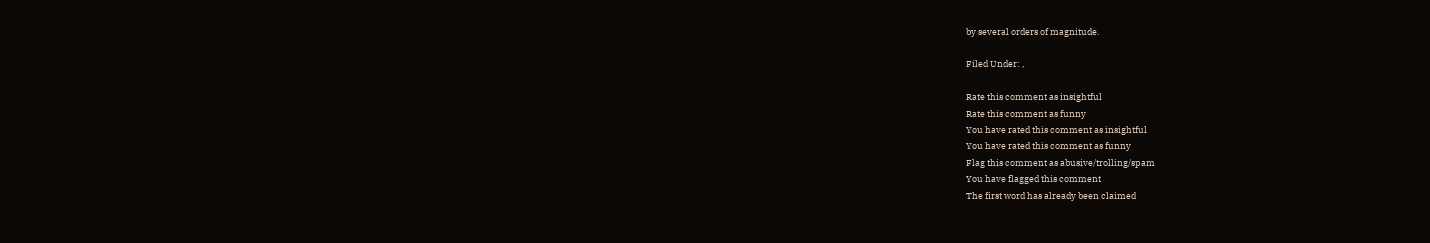by several orders of magnitude.

Filed Under: ,

Rate this comment as insightful
Rate this comment as funny
You have rated this comment as insightful
You have rated this comment as funny
Flag this comment as abusive/trolling/spam
You have flagged this comment
The first word has already been claimed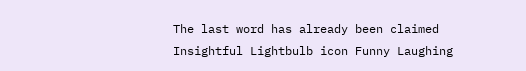The last word has already been claimed
Insightful Lightbulb icon Funny Laughing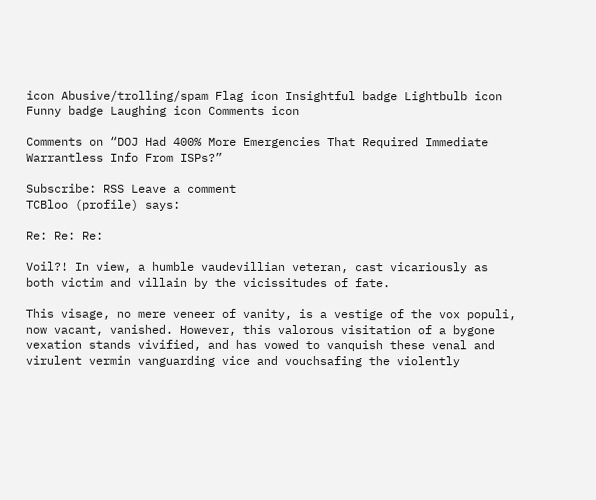icon Abusive/trolling/spam Flag icon Insightful badge Lightbulb icon Funny badge Laughing icon Comments icon

Comments on “DOJ Had 400% More Emergencies That Required Immediate Warrantless Info From ISPs?”

Subscribe: RSS Leave a comment
TCBloo (profile) says:

Re: Re: Re:

Voil?! In view, a humble vaudevillian veteran, cast vicariously as both victim and villain by the vicissitudes of fate.

This visage, no mere veneer of vanity, is a vestige of the vox populi, now vacant, vanished. However, this valorous visitation of a bygone vexation stands vivified, and has vowed to vanquish these venal and virulent vermin vanguarding vice and vouchsafing the violently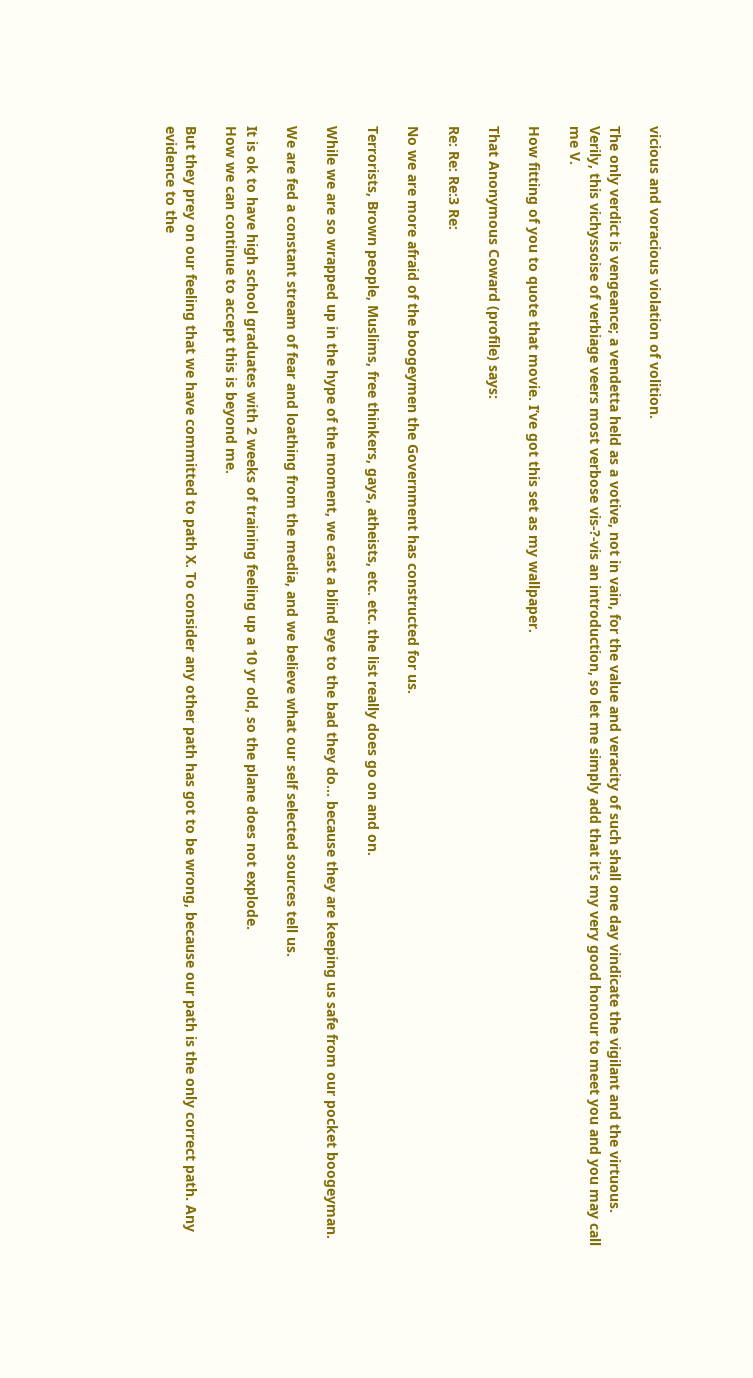vicious and voracious violation of volition.

The only verdict is vengeance; a vendetta held as a votive, not in vain, for the value and veracity of such shall one day vindicate the vigilant and the virtuous. Verily, this vichyssoise of verbiage veers most verbose vis-?-vis an introduction, so let me simply add that it’s my very good honour to meet you and you may call me V.

How fitting of you to quote that movie. I’ve got this set as my wallpaper.

That Anonymous Coward (profile) says:

Re: Re: Re:3 Re:

No we are more afraid of the boogeymen the Government has constructed for us.

Terrorists, Brown people, Muslims, free thinkers, gays, atheists, etc. etc. the list really does go on and on.

While we are so wrapped up in the hype of the moment, we cast a blind eye to the bad they do… because they are keeping us safe from our pocket boogeyman.

We are fed a constant stream of fear and loathing from the media, and we believe what our self selected sources tell us.

It is ok to have high school graduates with 2 weeks of training feeling up a 10 yr old, so the plane does not explode.
How we can continue to accept this is beyond me.

But they prey on our feeling that we have committed to path X. To consider any other path has got to be wrong, because our path is the only correct path. Any evidence to the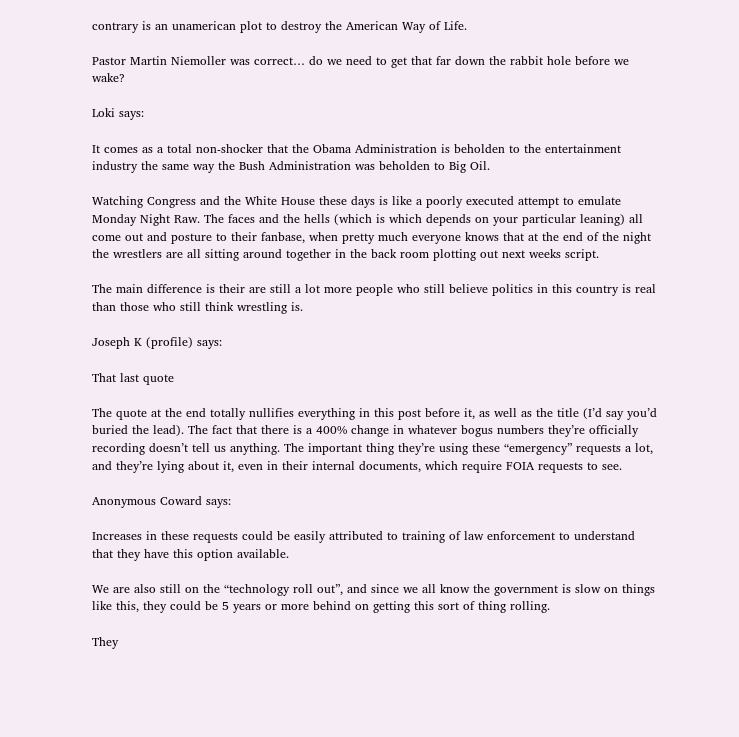contrary is an unamerican plot to destroy the American Way of Life.

Pastor Martin Niemoller was correct… do we need to get that far down the rabbit hole before we wake?

Loki says:

It comes as a total non-shocker that the Obama Administration is beholden to the entertainment industry the same way the Bush Administration was beholden to Big Oil.

Watching Congress and the White House these days is like a poorly executed attempt to emulate Monday Night Raw. The faces and the hells (which is which depends on your particular leaning) all come out and posture to their fanbase, when pretty much everyone knows that at the end of the night the wrestlers are all sitting around together in the back room plotting out next weeks script.

The main difference is their are still a lot more people who still believe politics in this country is real than those who still think wrestling is.

Joseph K (profile) says:

That last quote

The quote at the end totally nullifies everything in this post before it, as well as the title (I’d say you’d buried the lead). The fact that there is a 400% change in whatever bogus numbers they’re officially recording doesn’t tell us anything. The important thing they’re using these “emergency” requests a lot, and they’re lying about it, even in their internal documents, which require FOIA requests to see.

Anonymous Coward says:

Increases in these requests could be easily attributed to training of law enforcement to understand that they have this option available.

We are also still on the “technology roll out”, and since we all know the government is slow on things like this, they could be 5 years or more behind on getting this sort of thing rolling.

They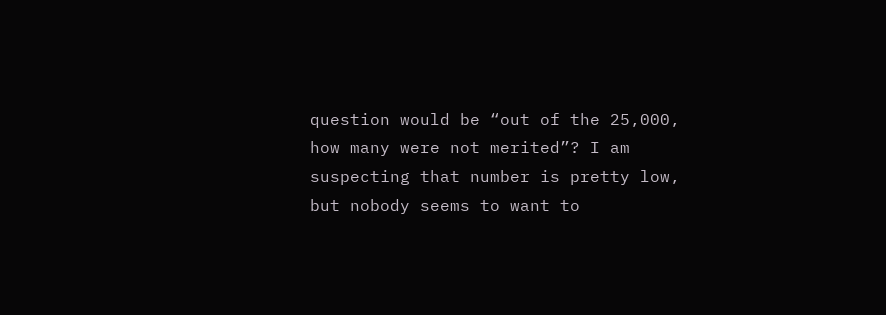question would be “out of the 25,000, how many were not merited”? I am suspecting that number is pretty low, but nobody seems to want to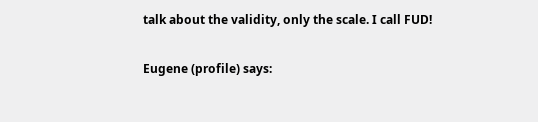talk about the validity, only the scale. I call FUD!

Eugene (profile) says: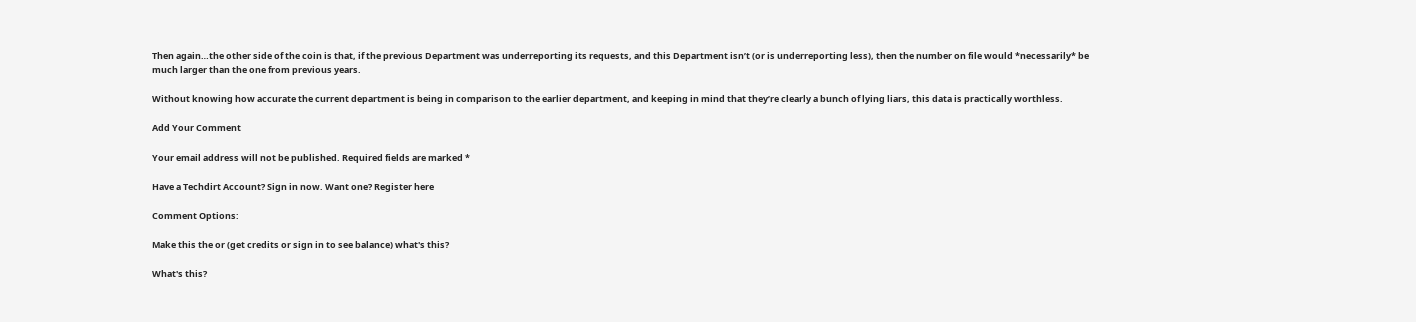Then again…the other side of the coin is that, if the previous Department was underreporting its requests, and this Department isn’t (or is underreporting less), then the number on file would *necessarily* be much larger than the one from previous years.

Without knowing how accurate the current department is being in comparison to the earlier department, and keeping in mind that they’re clearly a bunch of lying liars, this data is practically worthless.

Add Your Comment

Your email address will not be published. Required fields are marked *

Have a Techdirt Account? Sign in now. Want one? Register here

Comment Options:

Make this the or (get credits or sign in to see balance) what's this?

What's this?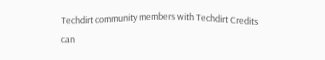Techdirt community members with Techdirt Credits can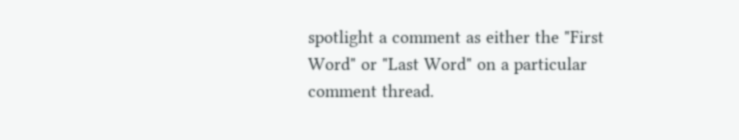spotlight a comment as either the "First Word" or "Last Word" on a particular comment thread.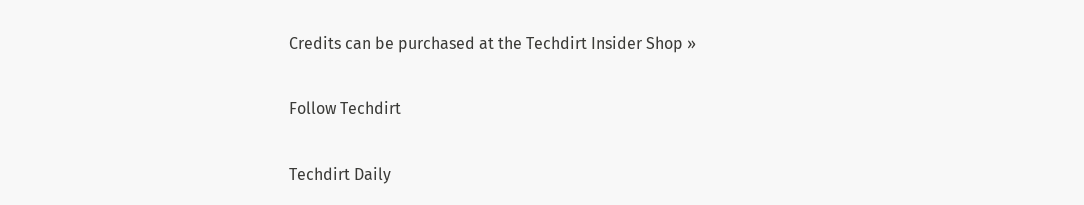Credits can be purchased at the Techdirt Insider Shop »

Follow Techdirt

Techdirt Daily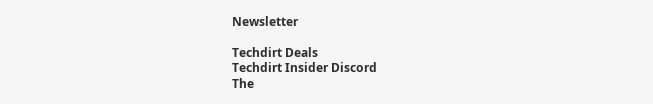Newsletter

Techdirt Deals
Techdirt Insider Discord
The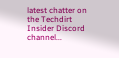latest chatter on the Techdirt Insider Discord channel...